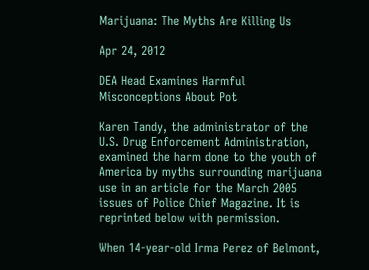Marijuana: The Myths Are Killing Us

Apr 24, 2012

DEA Head Examines Harmful Misconceptions About Pot

Karen Tandy, the administrator of the U.S. Drug Enforcement Administration, examined the harm done to the youth of America by myths surrounding marijuana use in an article for the March 2005 issues of Police Chief Magazine. It is reprinted below with permission.

When 14-year-old Irma Perez of Belmont,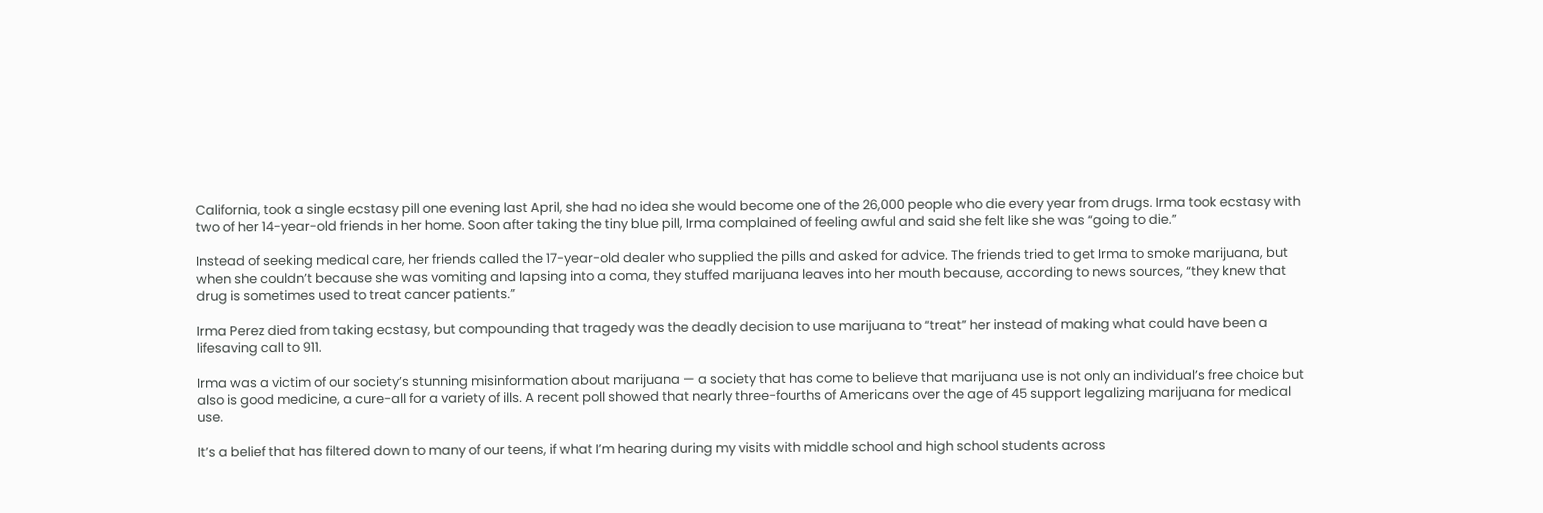California, took a single ecstasy pill one evening last April, she had no idea she would become one of the 26,000 people who die every year from drugs. Irma took ecstasy with two of her 14-year-old friends in her home. Soon after taking the tiny blue pill, Irma complained of feeling awful and said she felt like she was “going to die.”

Instead of seeking medical care, her friends called the 17-year-old dealer who supplied the pills and asked for advice. The friends tried to get Irma to smoke marijuana, but when she couldn’t because she was vomiting and lapsing into a coma, they stuffed marijuana leaves into her mouth because, according to news sources, “they knew that drug is sometimes used to treat cancer patients.”

Irma Perez died from taking ecstasy, but compounding that tragedy was the deadly decision to use marijuana to “treat” her instead of making what could have been a lifesaving call to 911.

Irma was a victim of our society’s stunning misinformation about marijuana — a society that has come to believe that marijuana use is not only an individual’s free choice but also is good medicine, a cure-all for a variety of ills. A recent poll showed that nearly three-fourths of Americans over the age of 45 support legalizing marijuana for medical use.

It’s a belief that has filtered down to many of our teens, if what I’m hearing during my visits with middle school and high school students across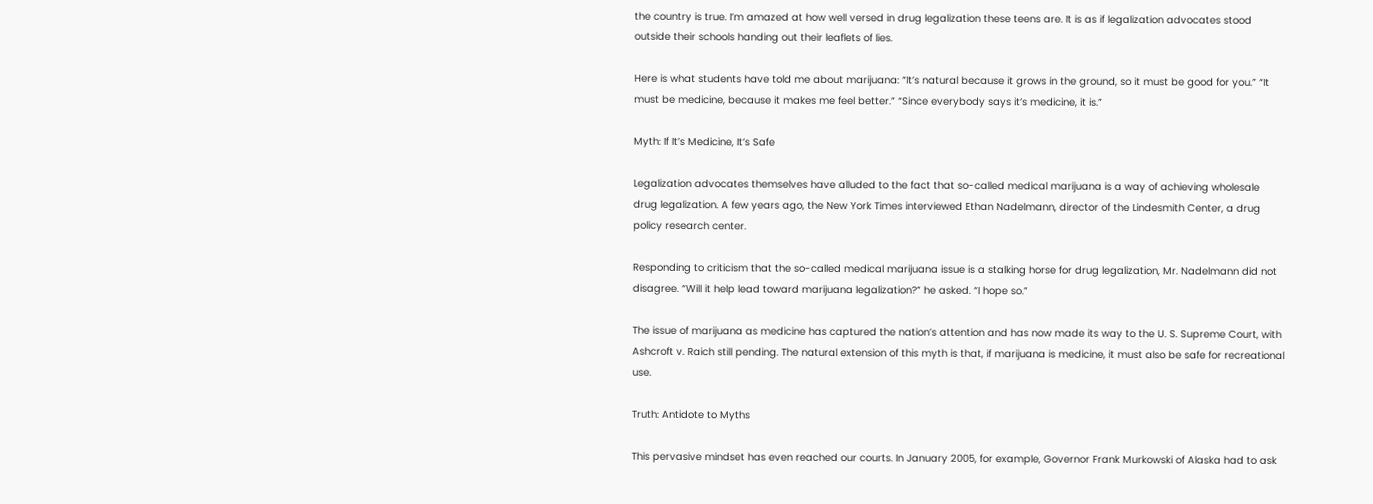the country is true. I’m amazed at how well versed in drug legalization these teens are. It is as if legalization advocates stood outside their schools handing out their leaflets of lies.

Here is what students have told me about marijuana: “It’s natural because it grows in the ground, so it must be good for you.” “It must be medicine, because it makes me feel better.” “Since everybody says it’s medicine, it is.”

Myth: If It’s Medicine, It’s Safe

Legalization advocates themselves have alluded to the fact that so-called medical marijuana is a way of achieving wholesale drug legalization. A few years ago, the New York Times interviewed Ethan Nadelmann, director of the Lindesmith Center, a drug policy research center.

Responding to criticism that the so-called medical marijuana issue is a stalking horse for drug legalization, Mr. Nadelmann did not disagree. “Will it help lead toward marijuana legalization?” he asked. “I hope so.”

The issue of marijuana as medicine has captured the nation’s attention and has now made its way to the U. S. Supreme Court, with Ashcroft v. Raich still pending. The natural extension of this myth is that, if marijuana is medicine, it must also be safe for recreational use.

Truth: Antidote to Myths

This pervasive mindset has even reached our courts. In January 2005, for example, Governor Frank Murkowski of Alaska had to ask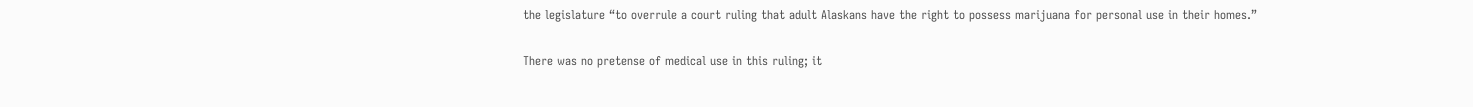the legislature “to overrule a court ruling that adult Alaskans have the right to possess marijuana for personal use in their homes.”

There was no pretense of medical use in this ruling; it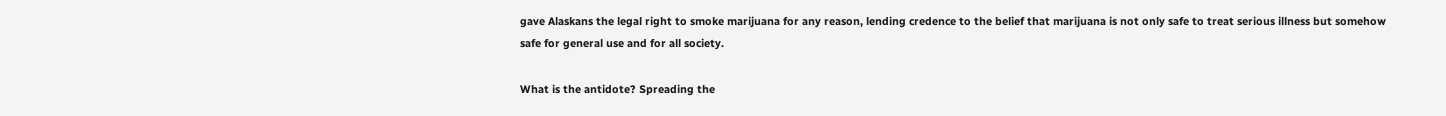gave Alaskans the legal right to smoke marijuana for any reason, lending credence to the belief that marijuana is not only safe to treat serious illness but somehow safe for general use and for all society.

What is the antidote? Spreading the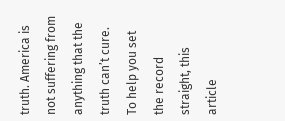truth. America is not suffering from anything that the truth can’t cure. To help you set the record straight, this article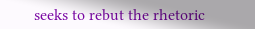seeks to rebut the rhetoric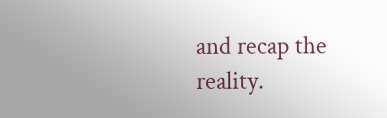and recap the reality.